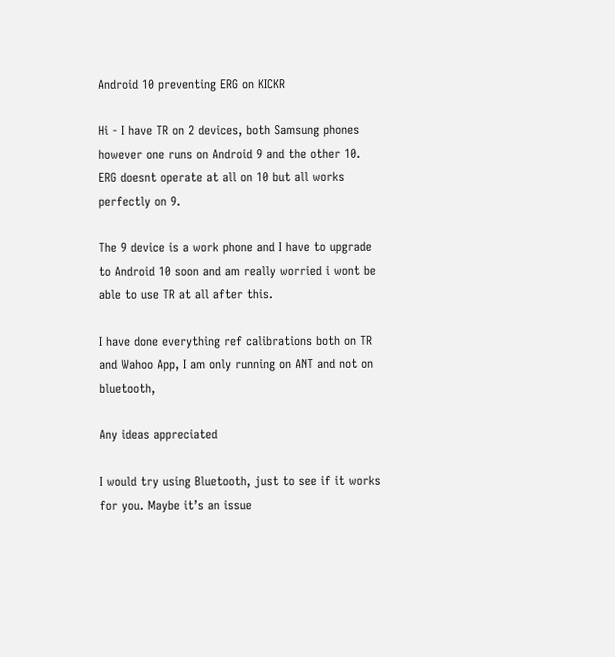Android 10 preventing ERG on KICKR

Hi - I have TR on 2 devices, both Samsung phones however one runs on Android 9 and the other 10. ERG doesnt operate at all on 10 but all works perfectly on 9.

The 9 device is a work phone and I have to upgrade to Android 10 soon and am really worried i wont be able to use TR at all after this.

I have done everything ref calibrations both on TR and Wahoo App, I am only running on ANT and not on bluetooth,

Any ideas appreciated

I would try using Bluetooth, just to see if it works for you. Maybe it’s an issue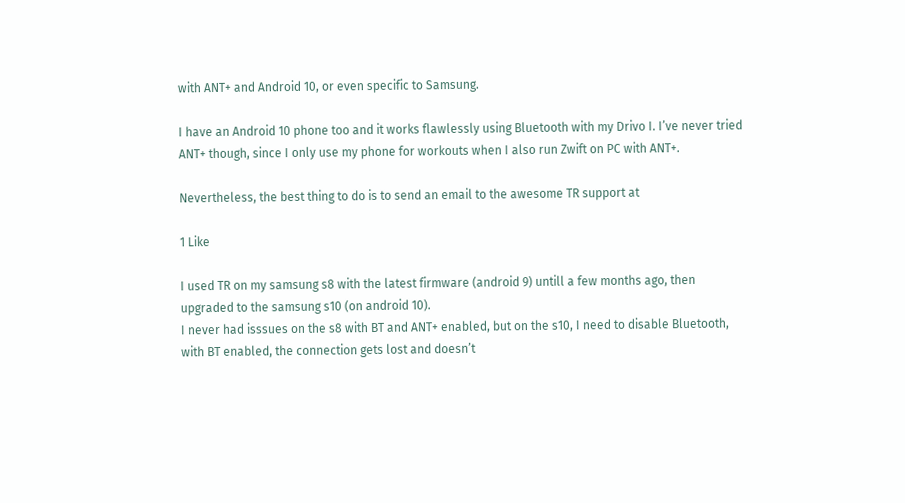with ANT+ and Android 10, or even specific to Samsung.

I have an Android 10 phone too and it works flawlessly using Bluetooth with my Drivo I. I’ve never tried ANT+ though, since I only use my phone for workouts when I also run Zwift on PC with ANT+.

Nevertheless, the best thing to do is to send an email to the awesome TR support at

1 Like

I used TR on my samsung s8 with the latest firmware (android 9) untill a few months ago, then upgraded to the samsung s10 (on android 10).
I never had isssues on the s8 with BT and ANT+ enabled, but on the s10, I need to disable Bluetooth, with BT enabled, the connection gets lost and doesn’t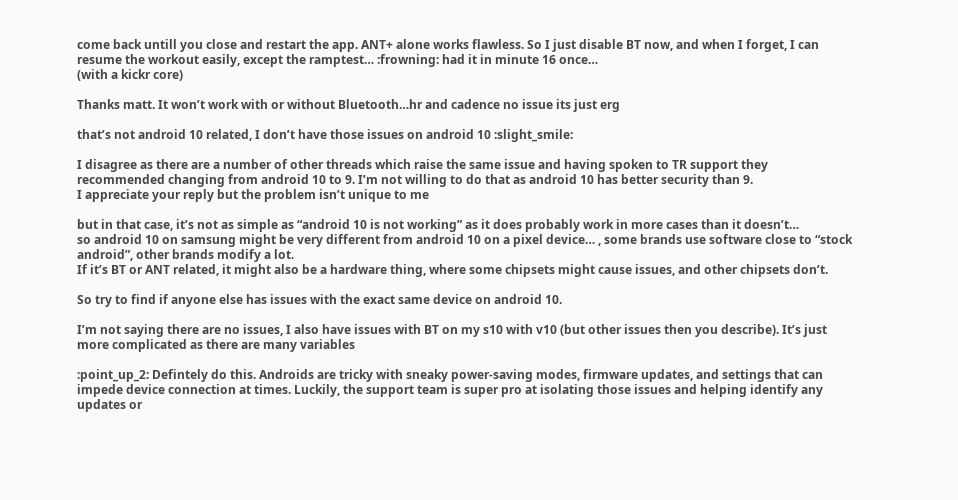come back untill you close and restart the app. ANT+ alone works flawless. So I just disable BT now, and when I forget, I can resume the workout easily, except the ramptest… :frowning: had it in minute 16 once…
(with a kickr core)

Thanks matt. It won’t work with or without Bluetooth…hr and cadence no issue its just erg

that’s not android 10 related, I don’t have those issues on android 10 :slight_smile:

I disagree as there are a number of other threads which raise the same issue and having spoken to TR support they recommended changing from android 10 to 9. I’m not willing to do that as android 10 has better security than 9.
I appreciate your reply but the problem isn’t unique to me

but in that case, it’s not as simple as “android 10 is not working” as it does probably work in more cases than it doesn’t…
so android 10 on samsung might be very different from android 10 on a pixel device… , some brands use software close to “stock android”, other brands modify a lot.
If it’s BT or ANT related, it might also be a hardware thing, where some chipsets might cause issues, and other chipsets don’t.

So try to find if anyone else has issues with the exact same device on android 10.

I’m not saying there are no issues, I also have issues with BT on my s10 with v10 (but other issues then you describe). It’s just more complicated as there are many variables

:point_up_2: Defintely do this. Androids are tricky with sneaky power-saving modes, firmware updates, and settings that can impede device connection at times. Luckily, the support team is super pro at isolating those issues and helping identify any updates or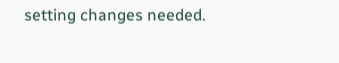setting changes needed.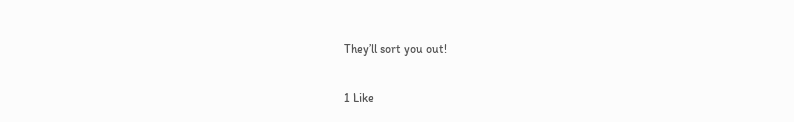They’ll sort you out!

1 Like